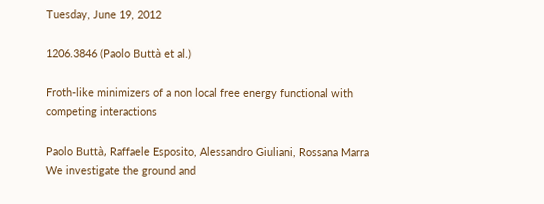Tuesday, June 19, 2012

1206.3846 (Paolo Buttà et al.)

Froth-like minimizers of a non local free energy functional with
competing interactions

Paolo Buttà, Raffaele Esposito, Alessandro Giuliani, Rossana Marra
We investigate the ground and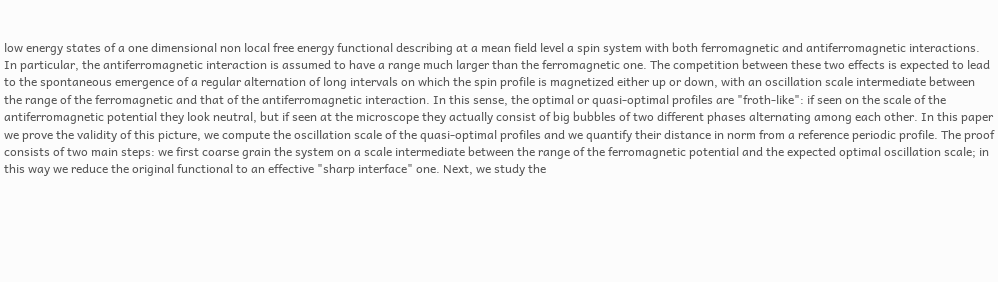low energy states of a one dimensional non local free energy functional describing at a mean field level a spin system with both ferromagnetic and antiferromagnetic interactions. In particular, the antiferromagnetic interaction is assumed to have a range much larger than the ferromagnetic one. The competition between these two effects is expected to lead to the spontaneous emergence of a regular alternation of long intervals on which the spin profile is magnetized either up or down, with an oscillation scale intermediate between the range of the ferromagnetic and that of the antiferromagnetic interaction. In this sense, the optimal or quasi-optimal profiles are "froth-like": if seen on the scale of the antiferromagnetic potential they look neutral, but if seen at the microscope they actually consist of big bubbles of two different phases alternating among each other. In this paper we prove the validity of this picture, we compute the oscillation scale of the quasi-optimal profiles and we quantify their distance in norm from a reference periodic profile. The proof consists of two main steps: we first coarse grain the system on a scale intermediate between the range of the ferromagnetic potential and the expected optimal oscillation scale; in this way we reduce the original functional to an effective "sharp interface" one. Next, we study the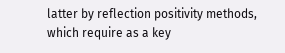latter by reflection positivity methods, which require as a key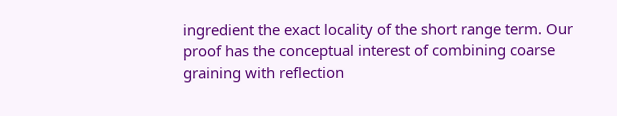ingredient the exact locality of the short range term. Our proof has the conceptual interest of combining coarse graining with reflection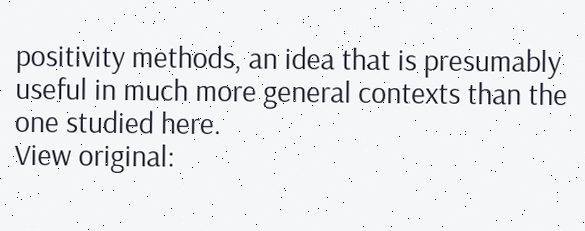positivity methods, an idea that is presumably useful in much more general contexts than the one studied here.
View original: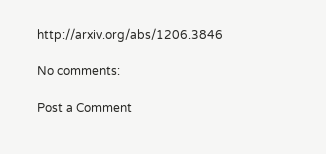http://arxiv.org/abs/1206.3846

No comments:

Post a Comment